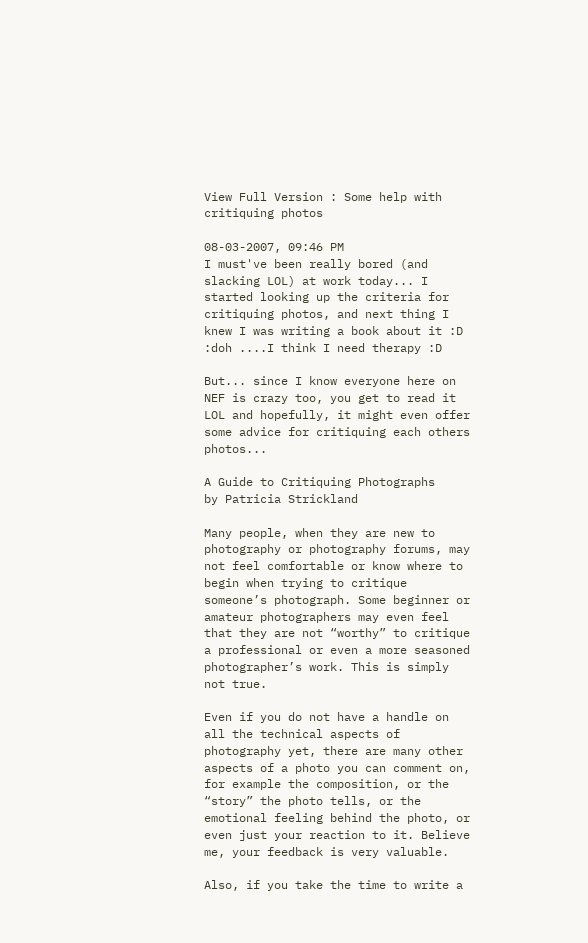View Full Version : Some help with critiquing photos

08-03-2007, 09:46 PM
I must've been really bored (and slacking LOL) at work today... I started looking up the criteria for critiquing photos, and next thing I knew I was writing a book about it :D :doh ....I think I need therapy :D

But... since I know everyone here on NEF is crazy too, you get to read it LOL and hopefully, it might even offer some advice for critiquing each others photos...

A Guide to Critiquing Photographs
by Patricia Strickland

Many people, when they are new to photography or photography forums, may not feel comfortable or know where to begin when trying to critique someone’s photograph. Some beginner or amateur photographers may even feel that they are not “worthy” to critique a professional or even a more seasoned photographer’s work. This is simply not true.

Even if you do not have a handle on all the technical aspects of photography yet, there are many other aspects of a photo you can comment on, for example the composition, or the “story” the photo tells, or the emotional feeling behind the photo, or even just your reaction to it. Believe me, your feedback is very valuable.

Also, if you take the time to write a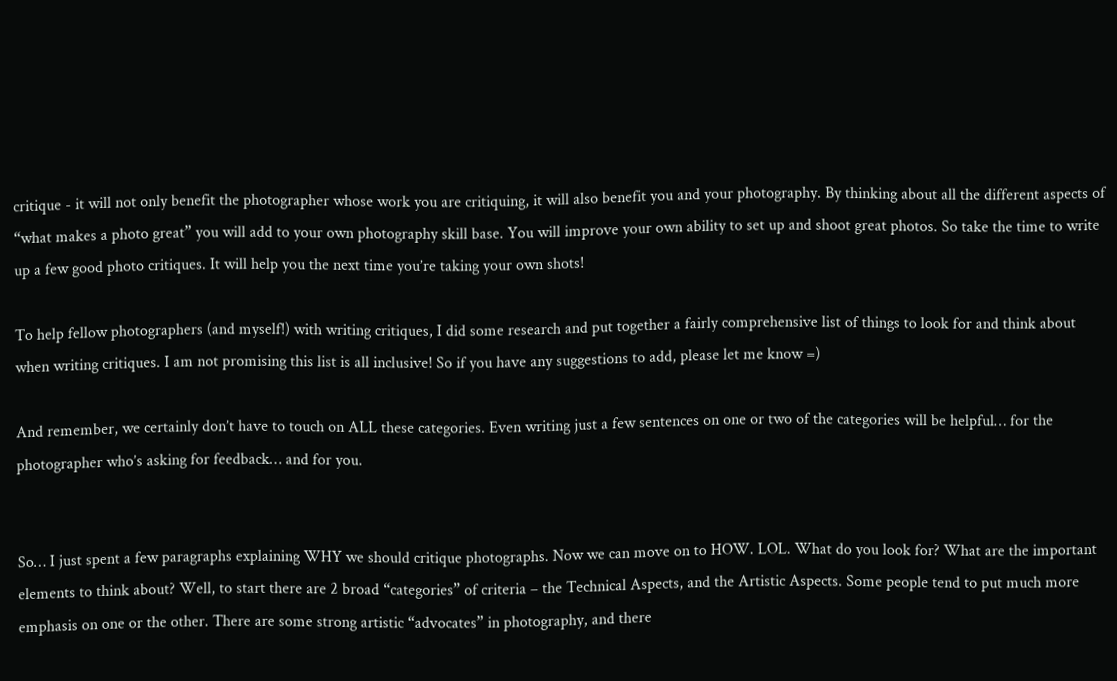critique - it will not only benefit the photographer whose work you are critiquing, it will also benefit you and your photography. By thinking about all the different aspects of “what makes a photo great” you will add to your own photography skill base. You will improve your own ability to set up and shoot great photos. So take the time to write up a few good photo critiques. It will help you the next time you’re taking your own shots!

To help fellow photographers (and myself!) with writing critiques, I did some research and put together a fairly comprehensive list of things to look for and think about when writing critiques. I am not promising this list is all inclusive! So if you have any suggestions to add, please let me know =)

And remember, we certainly don’t have to touch on ALL these categories. Even writing just a few sentences on one or two of the categories will be helpful… for the photographer who’s asking for feedback… and for you.


So… I just spent a few paragraphs explaining WHY we should critique photographs. Now we can move on to HOW. LOL. What do you look for? What are the important elements to think about? Well, to start there are 2 broad “categories” of criteria – the Technical Aspects, and the Artistic Aspects. Some people tend to put much more emphasis on one or the other. There are some strong artistic “advocates” in photography, and there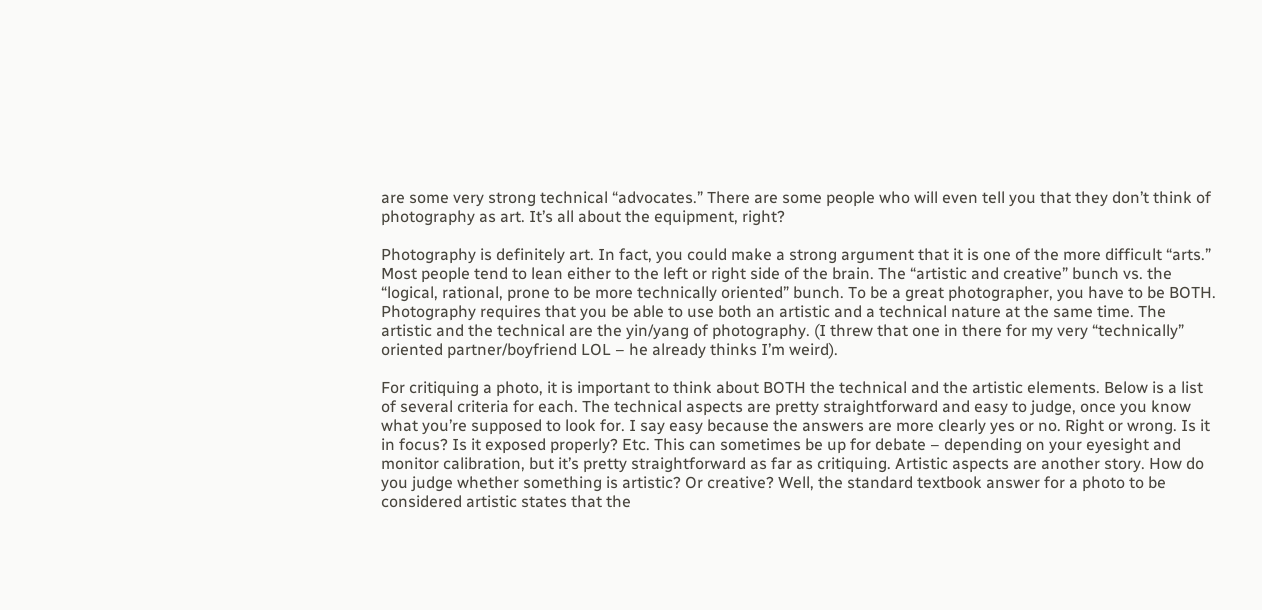are some very strong technical “advocates.” There are some people who will even tell you that they don’t think of photography as art. It’s all about the equipment, right?

Photography is definitely art. In fact, you could make a strong argument that it is one of the more difficult “arts.” Most people tend to lean either to the left or right side of the brain. The “artistic and creative” bunch vs. the “logical, rational, prone to be more technically oriented” bunch. To be a great photographer, you have to be BOTH. Photography requires that you be able to use both an artistic and a technical nature at the same time. The artistic and the technical are the yin/yang of photography. (I threw that one in there for my very “technically” oriented partner/boyfriend LOL – he already thinks I’m weird).

For critiquing a photo, it is important to think about BOTH the technical and the artistic elements. Below is a list of several criteria for each. The technical aspects are pretty straightforward and easy to judge, once you know what you’re supposed to look for. I say easy because the answers are more clearly yes or no. Right or wrong. Is it in focus? Is it exposed properly? Etc. This can sometimes be up for debate – depending on your eyesight and monitor calibration, but it’s pretty straightforward as far as critiquing. Artistic aspects are another story. How do you judge whether something is artistic? Or creative? Well, the standard textbook answer for a photo to be considered artistic states that the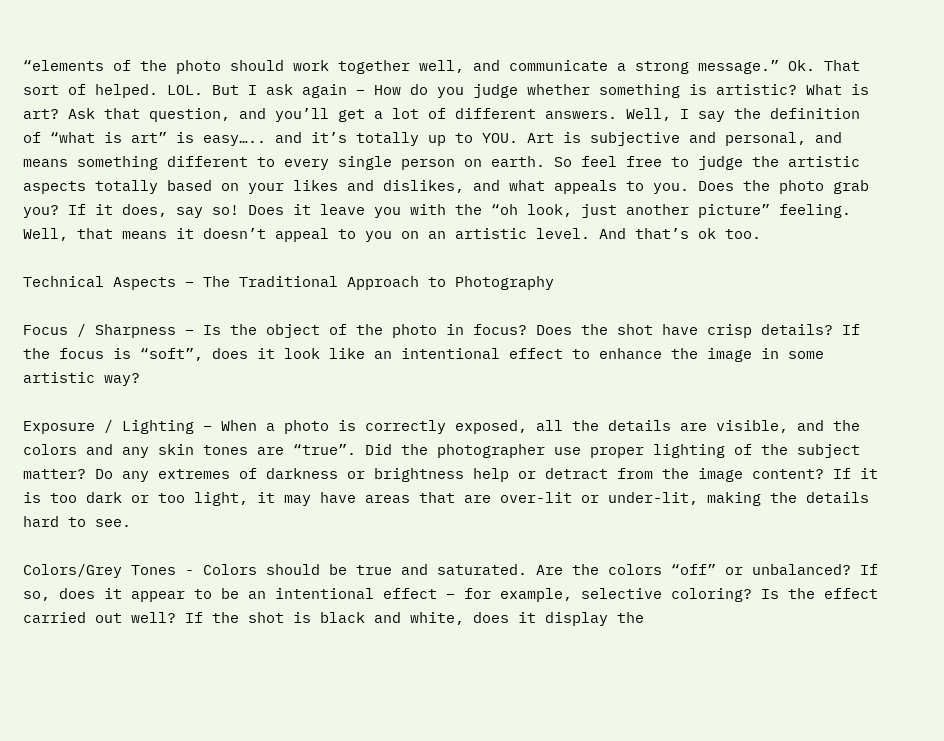“elements of the photo should work together well, and communicate a strong message.” Ok. That sort of helped. LOL. But I ask again – How do you judge whether something is artistic? What is art? Ask that question, and you’ll get a lot of different answers. Well, I say the definition of “what is art” is easy….. and it’s totally up to YOU. Art is subjective and personal, and means something different to every single person on earth. So feel free to judge the artistic aspects totally based on your likes and dislikes, and what appeals to you. Does the photo grab you? If it does, say so! Does it leave you with the “oh look, just another picture” feeling. Well, that means it doesn’t appeal to you on an artistic level. And that’s ok too.

Technical Aspects – The Traditional Approach to Photography

Focus / Sharpness – Is the object of the photo in focus? Does the shot have crisp details? If the focus is “soft”, does it look like an intentional effect to enhance the image in some artistic way?

Exposure / Lighting – When a photo is correctly exposed, all the details are visible, and the colors and any skin tones are “true”. Did the photographer use proper lighting of the subject matter? Do any extremes of darkness or brightness help or detract from the image content? If it is too dark or too light, it may have areas that are over-lit or under-lit, making the details hard to see.

Colors/Grey Tones - Colors should be true and saturated. Are the colors “off” or unbalanced? If so, does it appear to be an intentional effect – for example, selective coloring? Is the effect carried out well? If the shot is black and white, does it display the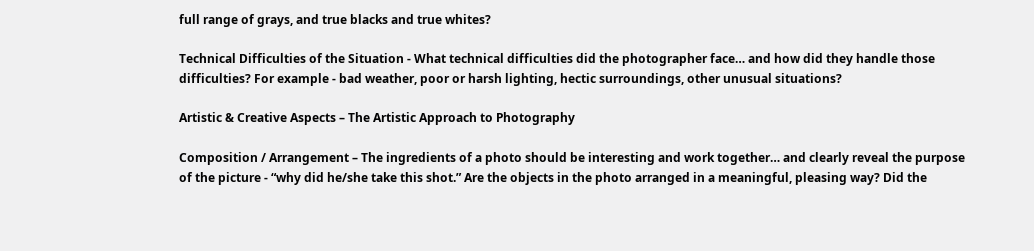full range of grays, and true blacks and true whites?

Technical Difficulties of the Situation - What technical difficulties did the photographer face… and how did they handle those difficulties? For example - bad weather, poor or harsh lighting, hectic surroundings, other unusual situations?

Artistic & Creative Aspects – The Artistic Approach to Photography

Composition / Arrangement – The ingredients of a photo should be interesting and work together… and clearly reveal the purpose of the picture - “why did he/she take this shot.” Are the objects in the photo arranged in a meaningful, pleasing way? Did the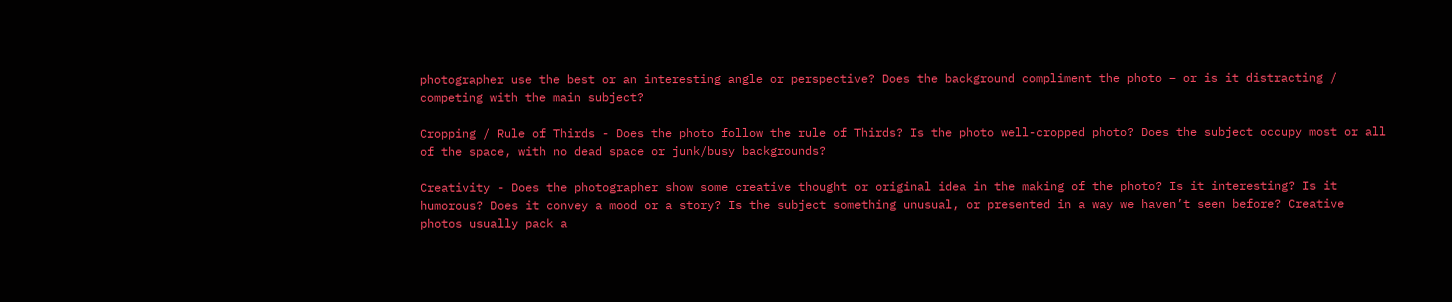photographer use the best or an interesting angle or perspective? Does the background compliment the photo – or is it distracting / competing with the main subject?

Cropping / Rule of Thirds - Does the photo follow the rule of Thirds? Is the photo well-cropped photo? Does the subject occupy most or all of the space, with no dead space or junk/busy backgrounds?

Creativity - Does the photographer show some creative thought or original idea in the making of the photo? Is it interesting? Is it humorous? Does it convey a mood or a story? Is the subject something unusual, or presented in a way we haven’t seen before? Creative photos usually pack a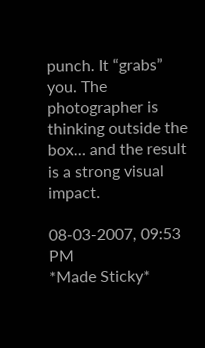punch. It “grabs” you. The photographer is thinking outside the box… and the result is a strong visual impact.

08-03-2007, 09:53 PM
*Made Sticky*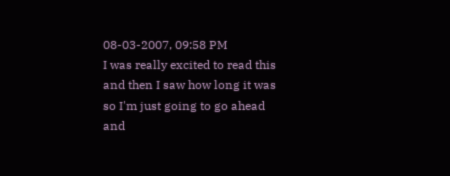08-03-2007, 09:58 PM
I was really excited to read this and then I saw how long it was so I'm just going to go ahead and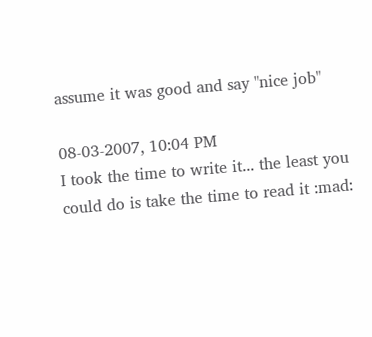assume it was good and say "nice job"

08-03-2007, 10:04 PM
I took the time to write it... the least you could do is take the time to read it :mad: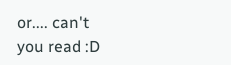or.... can't you read :D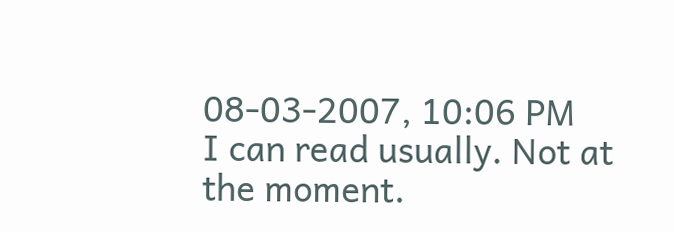08-03-2007, 10:06 PM
I can read usually. Not at the moment.